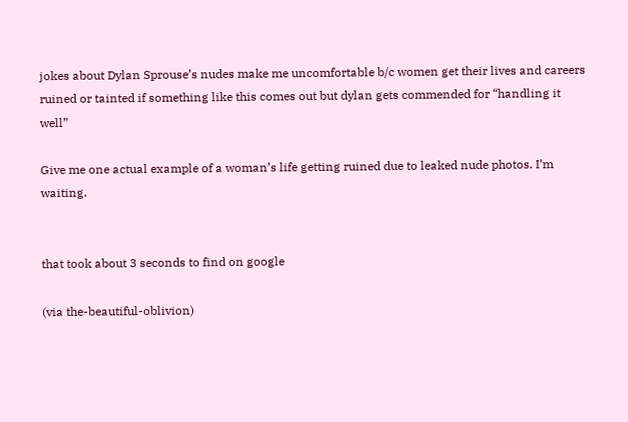jokes about Dylan Sprouse’s nudes make me uncomfortable b/c women get their lives and careers ruined or tainted if something like this comes out but dylan gets commended for “handling it well”

Give me one actual example of a woman’s life getting ruined due to leaked nude photos. I’m waiting.


that took about 3 seconds to find on google

(via the-beautiful-oblivion)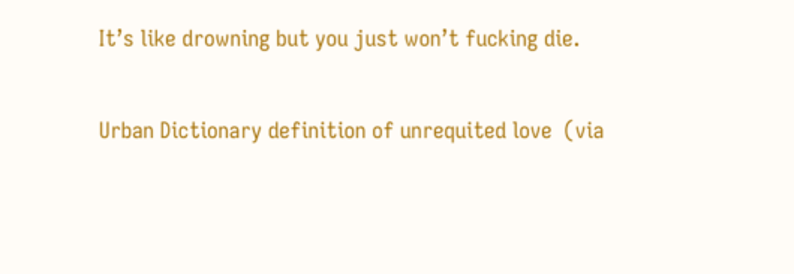It’s like drowning but you just won’t fucking die.

Urban Dictionary definition of unrequited love  (via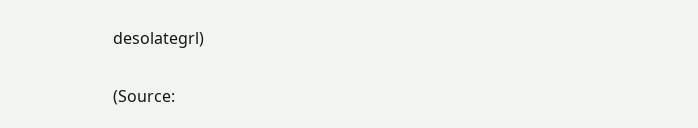desolategrl)

(Source: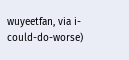wuyeetfan, via i-could-do-worse)